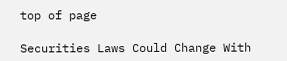top of page

Securities Laws Could Change With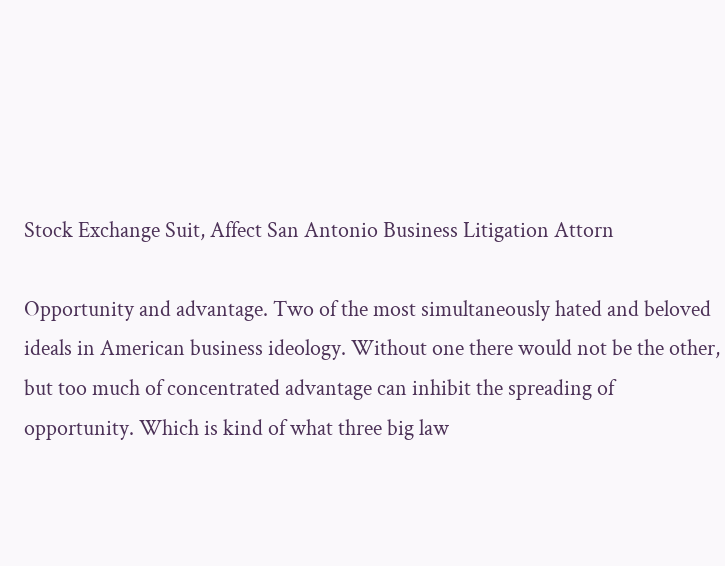Stock Exchange Suit, Affect San Antonio Business Litigation Attorn

Opportunity and advantage. Two of the most simultaneously hated and beloved ideals in American business ideology. Without one there would not be the other, but too much of concentrated advantage can inhibit the spreading of opportunity. Which is kind of what three big law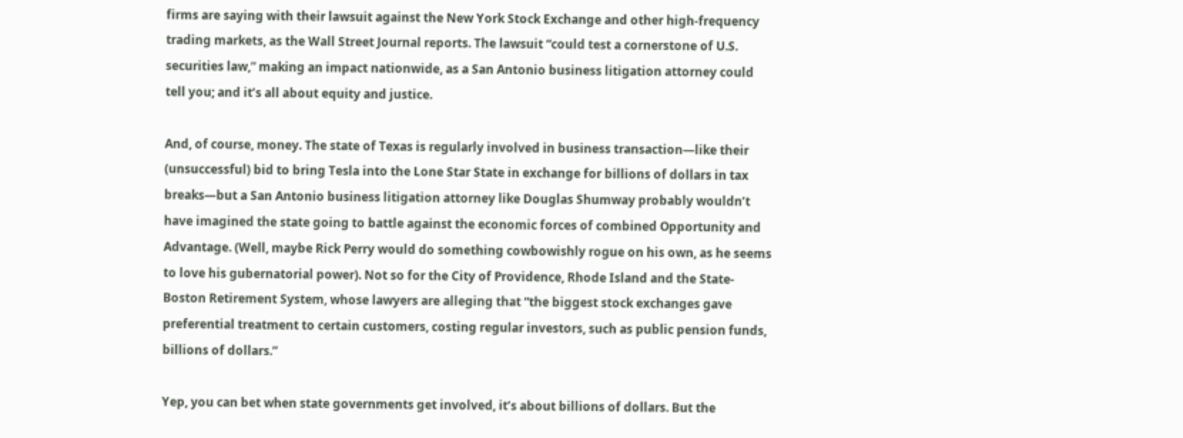firms are saying with their lawsuit against the New York Stock Exchange and other high-frequency trading markets, as the Wall Street Journal reports. The lawsuit “could test a cornerstone of U.S. securities law,” making an impact nationwide, as a San Antonio business litigation attorney could tell you; and it’s all about equity and justice.

And, of course, money. The state of Texas is regularly involved in business transaction—like their (unsuccessful) bid to bring Tesla into the Lone Star State in exchange for billions of dollars in tax breaks—but a San Antonio business litigation attorney like Douglas Shumway probably wouldn’t have imagined the state going to battle against the economic forces of combined Opportunity and Advantage. (Well, maybe Rick Perry would do something cowbowishly rogue on his own, as he seems to love his gubernatorial power). Not so for the City of Providence, Rhode Island and the State-Boston Retirement System, whose lawyers are alleging that “the biggest stock exchanges gave preferential treatment to certain customers, costing regular investors, such as public pension funds, billions of dollars.”

Yep, you can bet when state governments get involved, it’s about billions of dollars. But the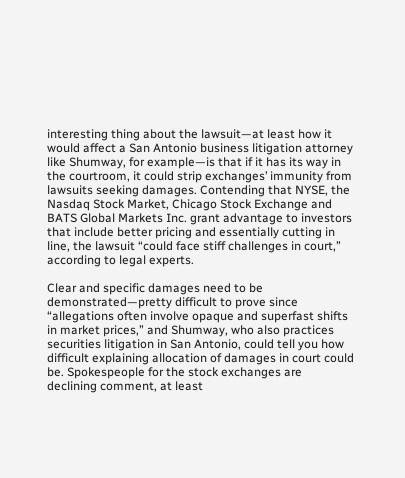interesting thing about the lawsuit—at least how it would affect a San Antonio business litigation attorney like Shumway, for example—is that if it has its way in the courtroom, it could strip exchanges’ immunity from lawsuits seeking damages. Contending that NYSE, the Nasdaq Stock Market, Chicago Stock Exchange and BATS Global Markets Inc. grant advantage to investors that include better pricing and essentially cutting in line, the lawsuit “could face stiff challenges in court,” according to legal experts.

Clear and specific damages need to be demonstrated—pretty difficult to prove since “allegations often involve opaque and superfast shifts in market prices,” and Shumway, who also practices securities litigation in San Antonio, could tell you how difficult explaining allocation of damages in court could be. Spokespeople for the stock exchanges are declining comment, at least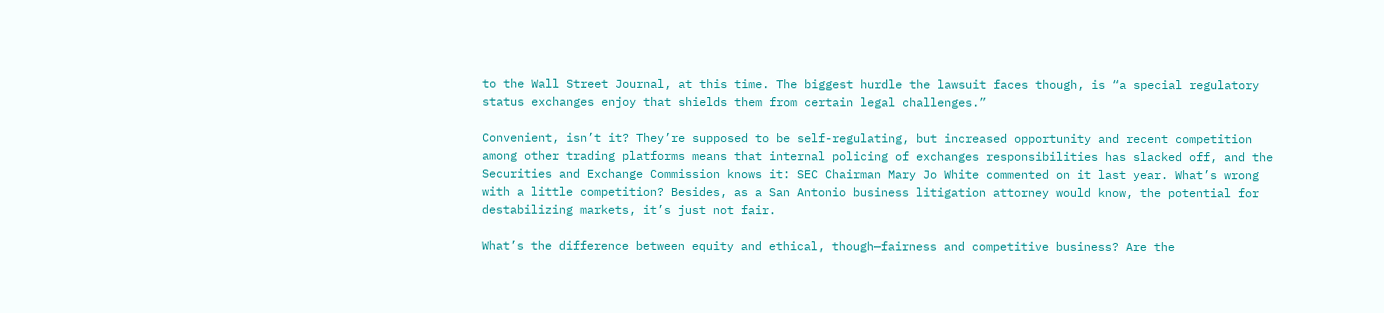to the Wall Street Journal, at this time. The biggest hurdle the lawsuit faces though, is “a special regulatory status exchanges enjoy that shields them from certain legal challenges.”

Convenient, isn’t it? They’re supposed to be self-regulating, but increased opportunity and recent competition among other trading platforms means that internal policing of exchanges responsibilities has slacked off, and the Securities and Exchange Commission knows it: SEC Chairman Mary Jo White commented on it last year. What’s wrong with a little competition? Besides, as a San Antonio business litigation attorney would know, the potential for destabilizing markets, it’s just not fair.

What’s the difference between equity and ethical, though—fairness and competitive business? Are the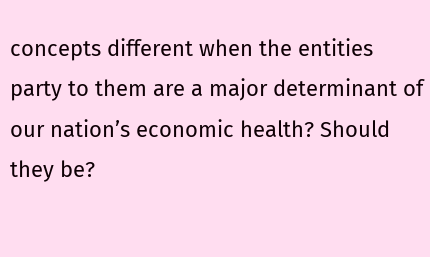concepts different when the entities party to them are a major determinant of our nation’s economic health? Should they be?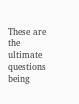These are the ultimate questions being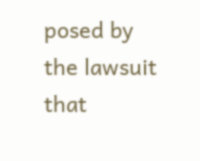posed by the lawsuit that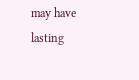may have lasting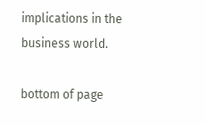implications in the business world.

bottom of page